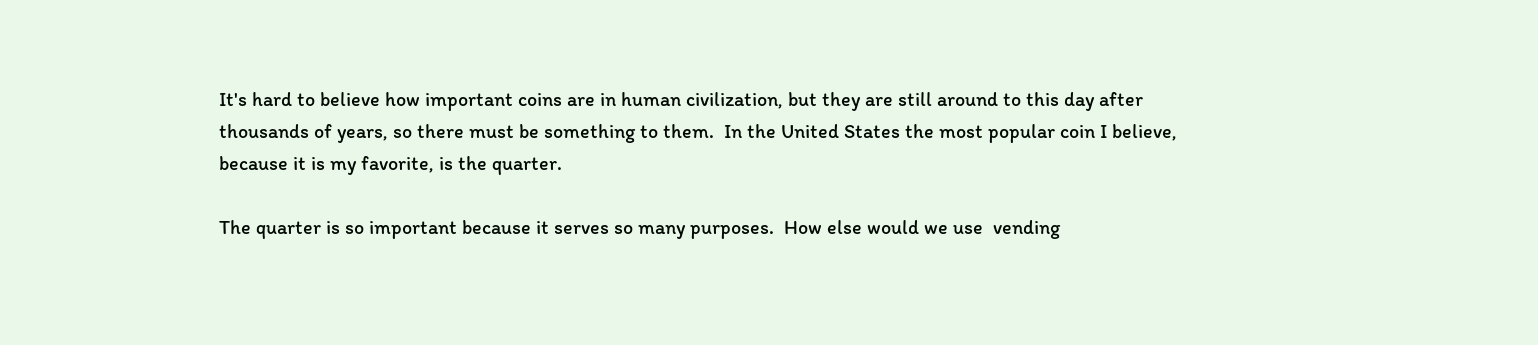It's hard to believe how important coins are in human civilization, but they are still around to this day after thousands of years, so there must be something to them.  In the United States the most popular coin I believe, because it is my favorite, is the quarter.

The quarter is so important because it serves so many purposes.  How else would we use  vending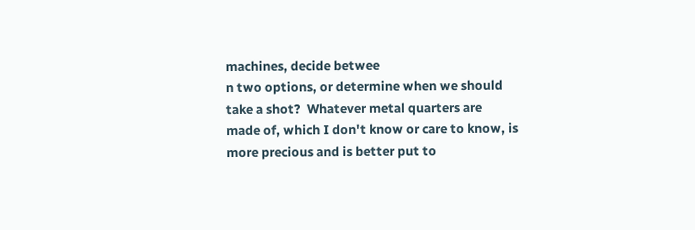machines, decide betwee
n two options, or determine when we should take a shot?  Whatever metal quarters are made of, which I don't know or care to know, is more precious and is better put to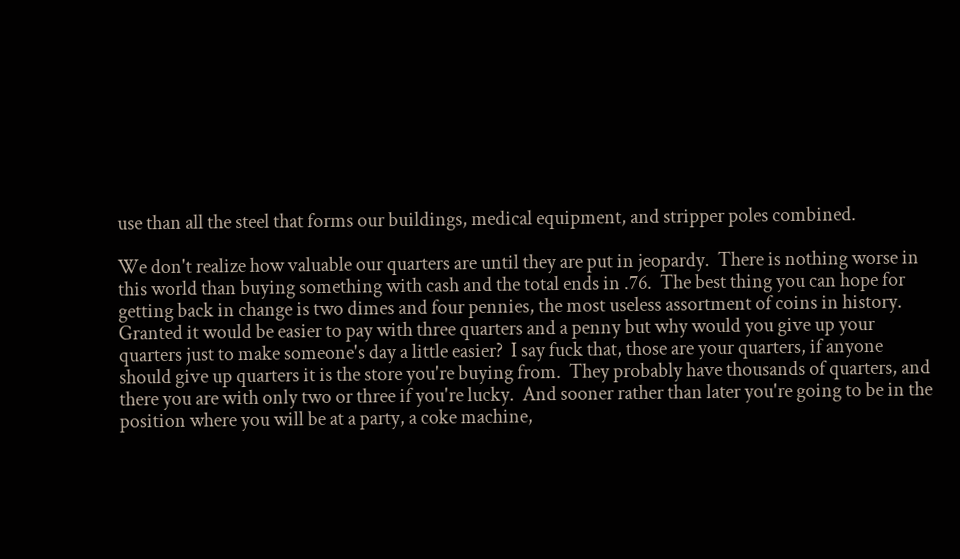use than all the steel that forms our buildings, medical equipment, and stripper poles combined.

We don't realize how valuable our quarters are until they are put in jeopardy.  There is nothing worse in this world than buying something with cash and the total ends in .76.  The best thing you can hope for getting back in change is two dimes and four pennies, the most useless assortment of coins in history.  Granted it would be easier to pay with three quarters and a penny but why would you give up your quarters just to make someone's day a little easier?  I say fuck that, those are your quarters, if anyone should give up quarters it is the store you're buying from.  They probably have thousands of quarters, and there you are with only two or three if you're lucky.  And sooner rather than later you're going to be in the position where you will be at a party, a coke machine,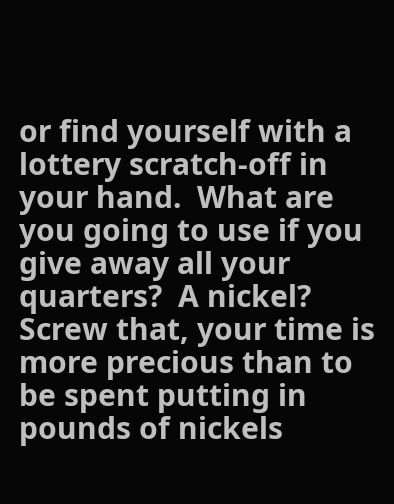or find yourself with a lottery scratch-off in your hand.  What are you going to use if you give away all your quarters?  A nickel?  Screw that, your time is more precious than to be spent putting in pounds of nickels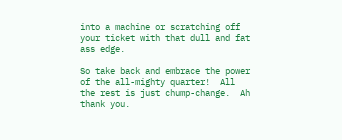into a machine or scratching off your ticket with that dull and fat ass edge.

So take back and embrace the power of the all-mighty quarter!  All the rest is just chump-change.  Ah thank you.